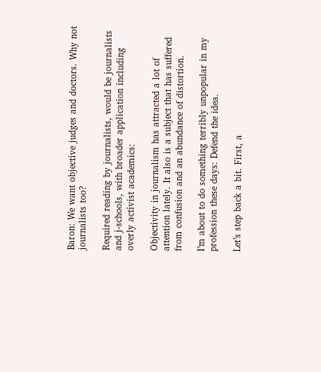Baron: We want objective judges and doctors. Why not journalists too?

Required reading by journalists, would be journalists and j-schools, with broader application including overly activist academics:

Objectivity in journalism has attracted a lot of attention lately. It also is a subject that has suffered from confusion and an abundance of distortion.

I’m about to do something terribly unpopular in my profession these days: Defend the idea.

Let’s step back a bit. First, a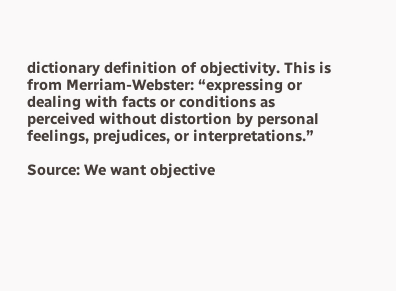dictionary definition of objectivity. This is from Merriam-Webster: “expressing or dealing with facts or conditions as perceived without distortion by personal feelings, prejudices, or interpretations.”

Source: We want objective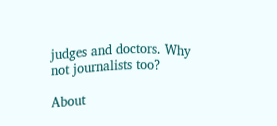judges and doctors. Why not journalists too?

About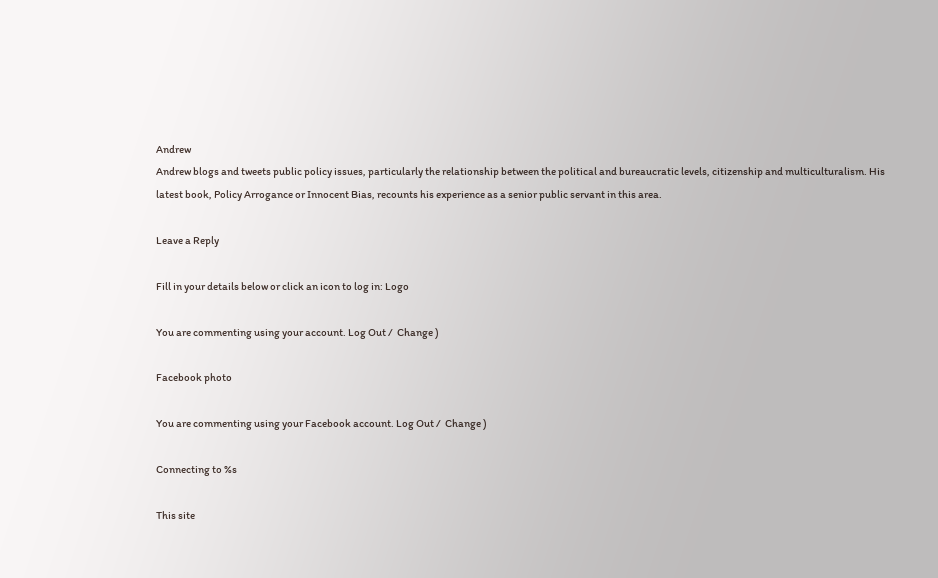Andrew
Andrew blogs and tweets public policy issues, particularly the relationship between the political and bureaucratic levels, citizenship and multiculturalism. His latest book, Policy Arrogance or Innocent Bias, recounts his experience as a senior public servant in this area.

Leave a Reply

Fill in your details below or click an icon to log in: Logo

You are commenting using your account. Log Out /  Change )

Facebook photo

You are commenting using your Facebook account. Log Out /  Change )

Connecting to %s

This site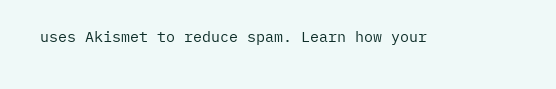uses Akismet to reduce spam. Learn how your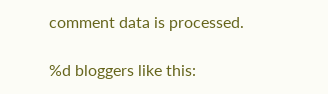comment data is processed.

%d bloggers like this: